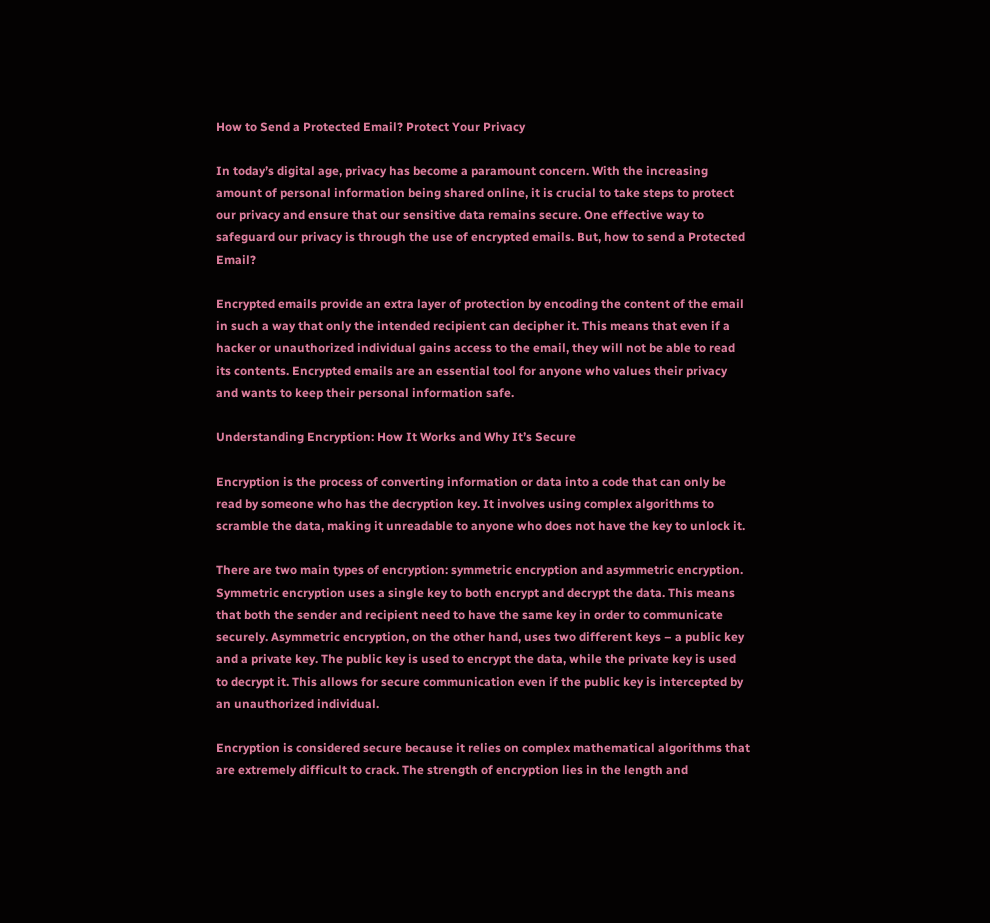How to Send a Protected Email? Protect Your Privacy

In today’s digital age, privacy has become a paramount concern. With the increasing amount of personal information being shared online, it is crucial to take steps to protect our privacy and ensure that our sensitive data remains secure. One effective way to safeguard our privacy is through the use of encrypted emails. But, how to send a Protected Email?

Encrypted emails provide an extra layer of protection by encoding the content of the email in such a way that only the intended recipient can decipher it. This means that even if a hacker or unauthorized individual gains access to the email, they will not be able to read its contents. Encrypted emails are an essential tool for anyone who values their privacy and wants to keep their personal information safe.

Understanding Encryption: How It Works and Why It’s Secure

Encryption is the process of converting information or data into a code that can only be read by someone who has the decryption key. It involves using complex algorithms to scramble the data, making it unreadable to anyone who does not have the key to unlock it.

There are two main types of encryption: symmetric encryption and asymmetric encryption. Symmetric encryption uses a single key to both encrypt and decrypt the data. This means that both the sender and recipient need to have the same key in order to communicate securely. Asymmetric encryption, on the other hand, uses two different keys – a public key and a private key. The public key is used to encrypt the data, while the private key is used to decrypt it. This allows for secure communication even if the public key is intercepted by an unauthorized individual.

Encryption is considered secure because it relies on complex mathematical algorithms that are extremely difficult to crack. The strength of encryption lies in the length and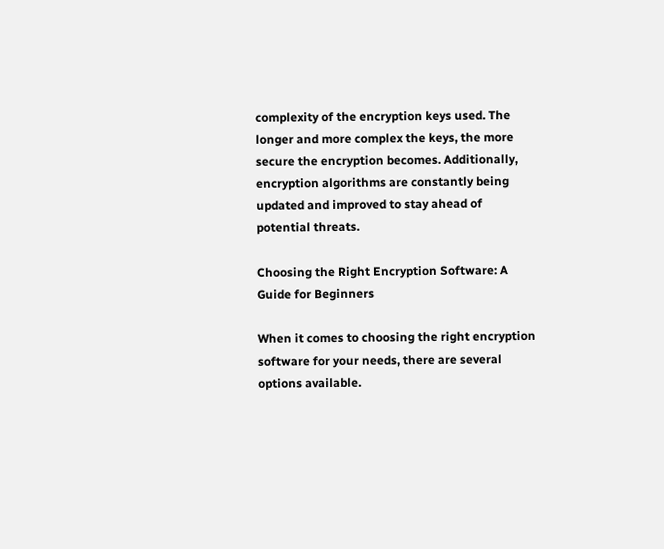complexity of the encryption keys used. The longer and more complex the keys, the more secure the encryption becomes. Additionally, encryption algorithms are constantly being updated and improved to stay ahead of potential threats.

Choosing the Right Encryption Software: A Guide for Beginners

When it comes to choosing the right encryption software for your needs, there are several options available.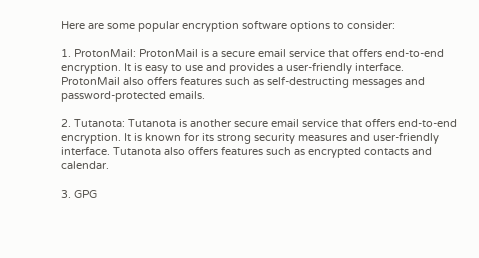Here are some popular encryption software options to consider:

1. ProtonMail: ProtonMail is a secure email service that offers end-to-end encryption. It is easy to use and provides a user-friendly interface. ProtonMail also offers features such as self-destructing messages and password-protected emails.

2. Tutanota: Tutanota is another secure email service that offers end-to-end encryption. It is known for its strong security measures and user-friendly interface. Tutanota also offers features such as encrypted contacts and calendar.

3. GPG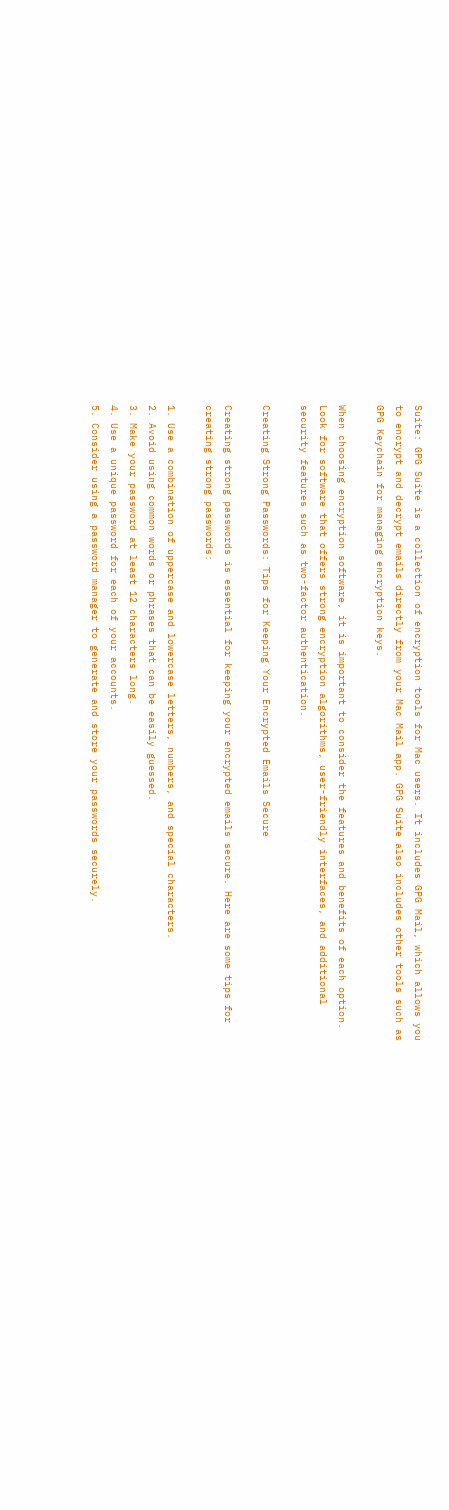Suite: GPG Suite is a collection of encryption tools for Mac users. It includes GPG Mail, which allows you to encrypt and decrypt emails directly from your Mac Mail app. GPG Suite also includes other tools such as GPG Keychain for managing encryption keys.

When choosing encryption software, it is important to consider the features and benefits of each option. Look for software that offers strong encryption algorithms, user-friendly interfaces, and additional security features such as two-factor authentication.

Creating Strong Passwords: Tips for Keeping Your Encrypted Emails Secure

Creating strong passwords is essential for keeping your encrypted emails secure. Here are some tips for creating strong passwords:

1. Use a combination of uppercase and lowercase letters, numbers, and special characters.
2. Avoid using common words or phrases that can be easily guessed.
3. Make your password at least 12 characters long.
4. Use a unique password for each of your accounts.
5. Consider using a password manager to generate and store your passwords securely.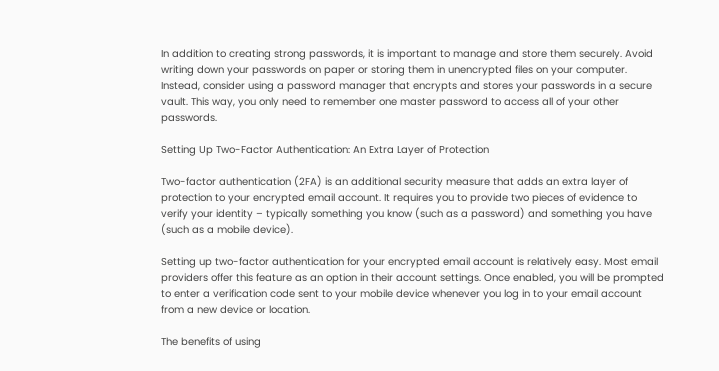In addition to creating strong passwords, it is important to manage and store them securely. Avoid writing down your passwords on paper or storing them in unencrypted files on your computer. Instead, consider using a password manager that encrypts and stores your passwords in a secure vault. This way, you only need to remember one master password to access all of your other passwords.

Setting Up Two-Factor Authentication: An Extra Layer of Protection

Two-factor authentication (2FA) is an additional security measure that adds an extra layer of protection to your encrypted email account. It requires you to provide two pieces of evidence to verify your identity – typically something you know (such as a password) and something you have (such as a mobile device).

Setting up two-factor authentication for your encrypted email account is relatively easy. Most email providers offer this feature as an option in their account settings. Once enabled, you will be prompted to enter a verification code sent to your mobile device whenever you log in to your email account from a new device or location.

The benefits of using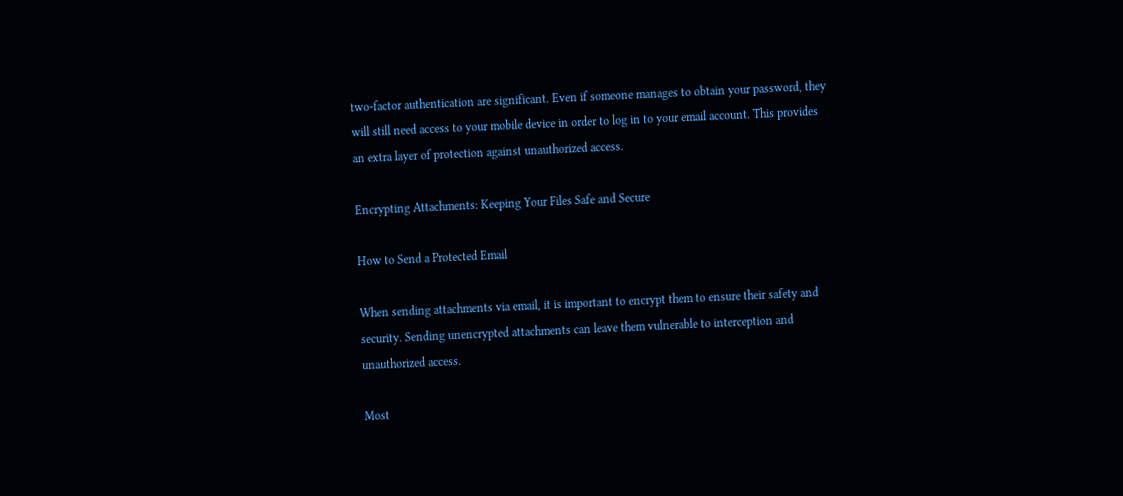two-factor authentication are significant. Even if someone manages to obtain your password, they will still need access to your mobile device in order to log in to your email account. This provides an extra layer of protection against unauthorized access.

Encrypting Attachments: Keeping Your Files Safe and Secure

How to Send a Protected Email

When sending attachments via email, it is important to encrypt them to ensure their safety and security. Sending unencrypted attachments can leave them vulnerable to interception and unauthorized access.

Most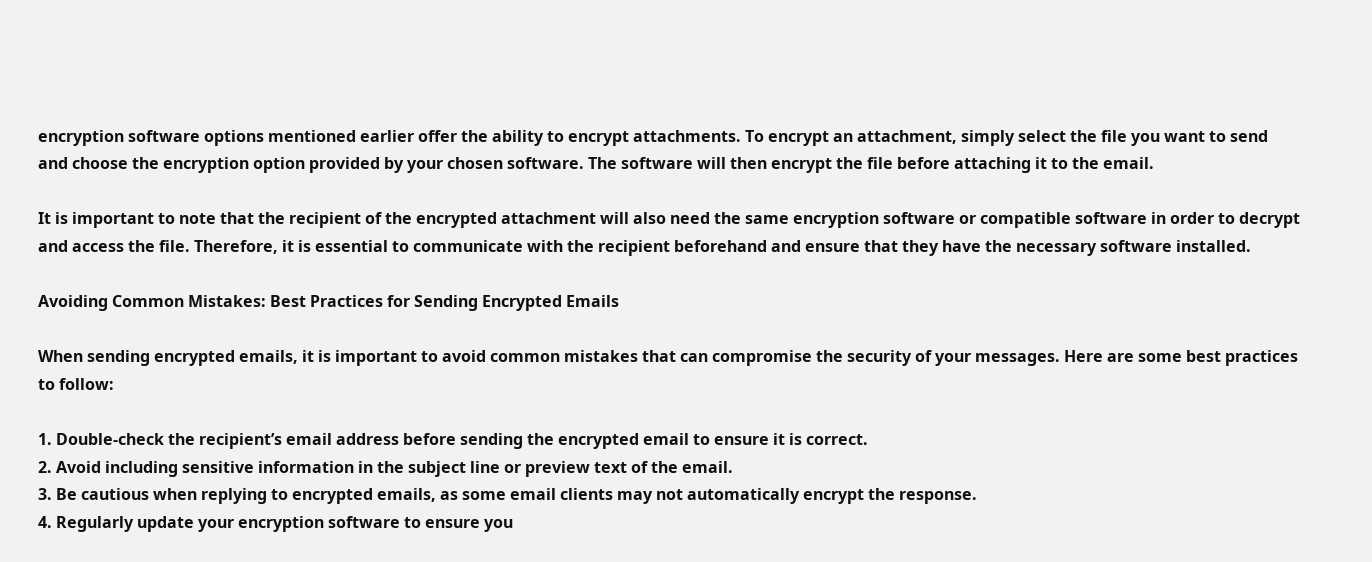encryption software options mentioned earlier offer the ability to encrypt attachments. To encrypt an attachment, simply select the file you want to send and choose the encryption option provided by your chosen software. The software will then encrypt the file before attaching it to the email.

It is important to note that the recipient of the encrypted attachment will also need the same encryption software or compatible software in order to decrypt and access the file. Therefore, it is essential to communicate with the recipient beforehand and ensure that they have the necessary software installed.

Avoiding Common Mistakes: Best Practices for Sending Encrypted Emails

When sending encrypted emails, it is important to avoid common mistakes that can compromise the security of your messages. Here are some best practices to follow:

1. Double-check the recipient’s email address before sending the encrypted email to ensure it is correct.
2. Avoid including sensitive information in the subject line or preview text of the email.
3. Be cautious when replying to encrypted emails, as some email clients may not automatically encrypt the response.
4. Regularly update your encryption software to ensure you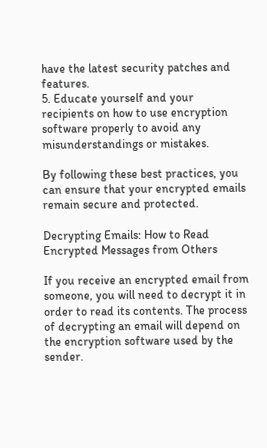have the latest security patches and features.
5. Educate yourself and your recipients on how to use encryption software properly to avoid any misunderstandings or mistakes.

By following these best practices, you can ensure that your encrypted emails remain secure and protected.

Decrypting Emails: How to Read Encrypted Messages from Others

If you receive an encrypted email from someone, you will need to decrypt it in order to read its contents. The process of decrypting an email will depend on the encryption software used by the sender.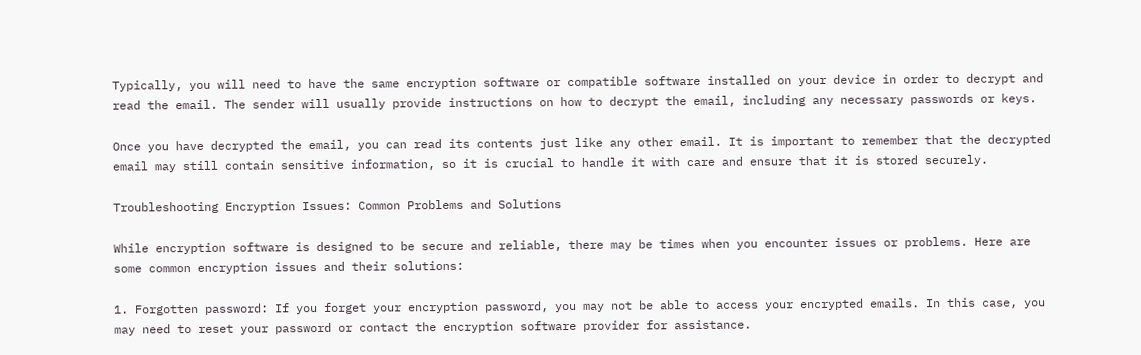Typically, you will need to have the same encryption software or compatible software installed on your device in order to decrypt and read the email. The sender will usually provide instructions on how to decrypt the email, including any necessary passwords or keys.

Once you have decrypted the email, you can read its contents just like any other email. It is important to remember that the decrypted email may still contain sensitive information, so it is crucial to handle it with care and ensure that it is stored securely.

Troubleshooting Encryption Issues: Common Problems and Solutions

While encryption software is designed to be secure and reliable, there may be times when you encounter issues or problems. Here are some common encryption issues and their solutions:

1. Forgotten password: If you forget your encryption password, you may not be able to access your encrypted emails. In this case, you may need to reset your password or contact the encryption software provider for assistance.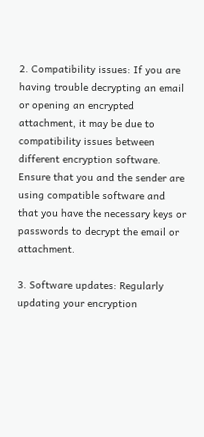2. Compatibility issues: If you are having trouble decrypting an email or opening an encrypted attachment, it may be due to compatibility issues between different encryption software. Ensure that you and the sender are using compatible software and that you have the necessary keys or passwords to decrypt the email or attachment.

3. Software updates: Regularly updating your encryption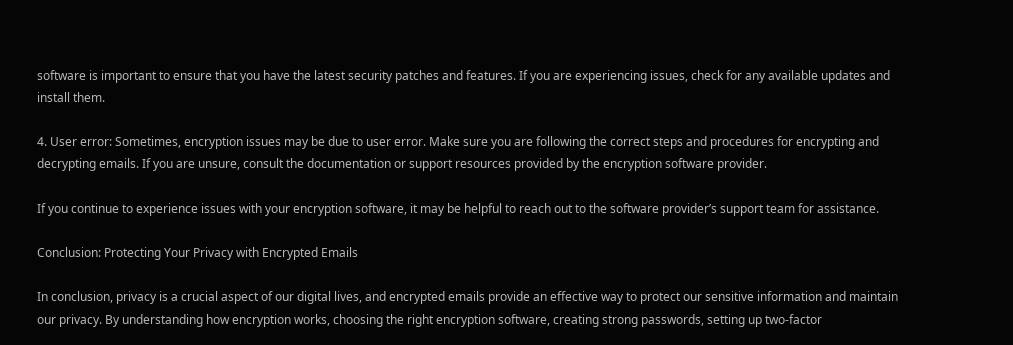software is important to ensure that you have the latest security patches and features. If you are experiencing issues, check for any available updates and install them.

4. User error: Sometimes, encryption issues may be due to user error. Make sure you are following the correct steps and procedures for encrypting and decrypting emails. If you are unsure, consult the documentation or support resources provided by the encryption software provider.

If you continue to experience issues with your encryption software, it may be helpful to reach out to the software provider’s support team for assistance.

Conclusion: Protecting Your Privacy with Encrypted Emails

In conclusion, privacy is a crucial aspect of our digital lives, and encrypted emails provide an effective way to protect our sensitive information and maintain our privacy. By understanding how encryption works, choosing the right encryption software, creating strong passwords, setting up two-factor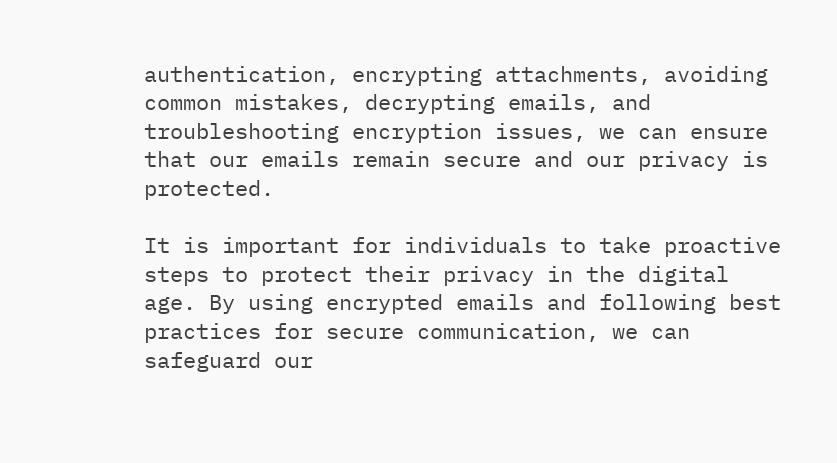authentication, encrypting attachments, avoiding common mistakes, decrypting emails, and troubleshooting encryption issues, we can ensure that our emails remain secure and our privacy is protected.

It is important for individuals to take proactive steps to protect their privacy in the digital age. By using encrypted emails and following best practices for secure communication, we can safeguard our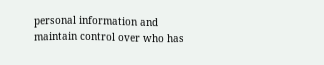personal information and maintain control over who has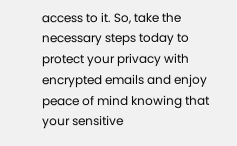access to it. So, take the necessary steps today to protect your privacy with encrypted emails and enjoy peace of mind knowing that your sensitive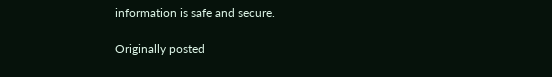information is safe and secure.

Originally posted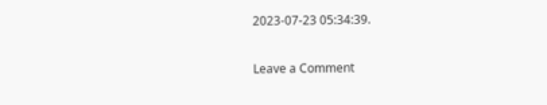2023-07-23 05:34:39.

Leave a Comment